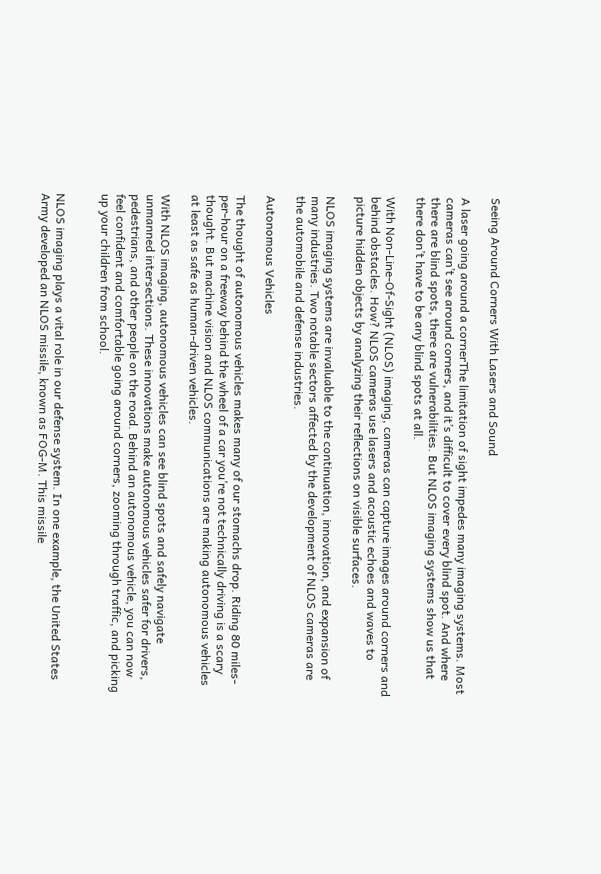Seeing Around Corners With Lasers and Sound

A laser going around a cornerThe limitation of sight impedes many imaging systems. Most cameras can’t see around corners, and it’s difficult to cover every blind spot. And where there are blind spots, there are vulnerabilities. But NLOS imaging systems show us that there don’t have to be any blind spots at all.

With Non-Line-Of-Sight (NLOS) imaging, cameras can capture images around corners and behind obstacles. How? NLOS cameras use lasers and acoustic echoes and waves to picture hidden objects by analyzing their reflections on visible surfaces.

NLOS imaging systems are invaluable to the continuation, innovation, and expansion of many industries. Two notable sectors affected by the development of NLOS cameras are the automobile and defense industries.

Autonomous Vehicles

The thought of autonomous vehicles makes many of our stomachs drop. Riding 80 miles-per-hour on a freeway behind the wheel of a car you’re not technically driving is a scary thought. But machine vision and NLOS communications are making autonomous vehicles at least as safe as human-driven vehicles.

With NLOS imaging, autonomous vehicles can see blind spots and safely navigate unmanned intersections. These innovations make autonomous vehicles safer for drivers, pedestrians, and other people on the road. Behind an autonomous vehicle, you can now feel confident and comfortable going around corners, zooming through traffic, and picking up your children from school.


NLOS imaging plays a vital role in our defense system. In one example, the United States Army developed an NLOS missile, known as FOG-M. This missile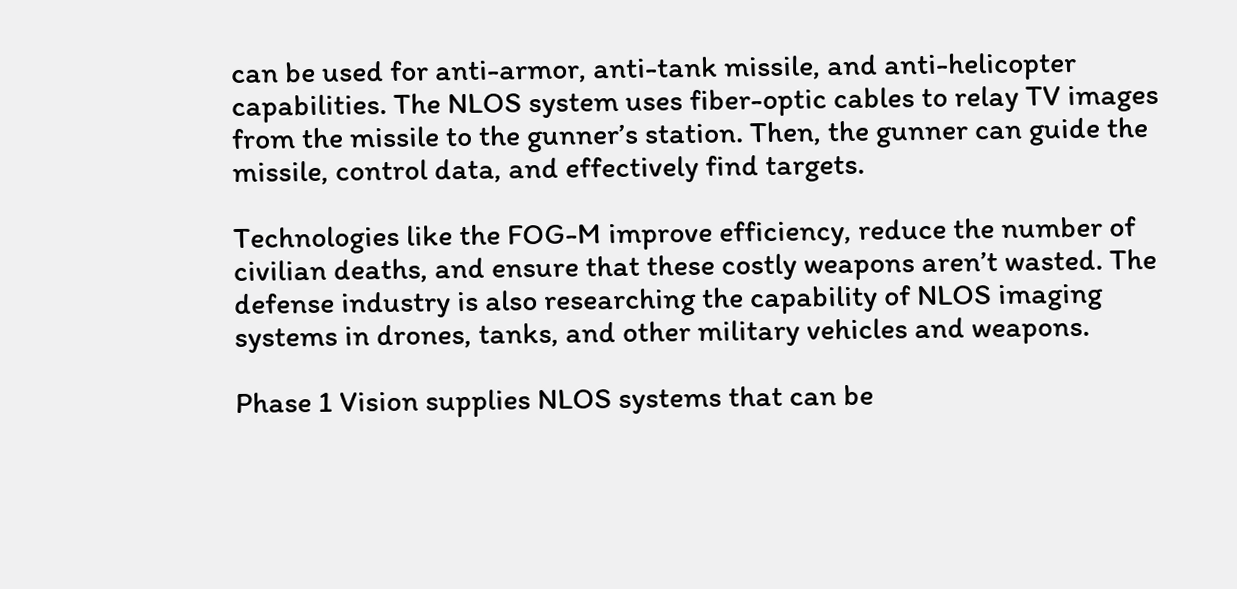can be used for anti-armor, anti-tank missile, and anti-helicopter capabilities. The NLOS system uses fiber-optic cables to relay TV images from the missile to the gunner’s station. Then, the gunner can guide the missile, control data, and effectively find targets.

Technologies like the FOG-M improve efficiency, reduce the number of civilian deaths, and ensure that these costly weapons aren’t wasted. The defense industry is also researching the capability of NLOS imaging systems in drones, tanks, and other military vehicles and weapons.

Phase 1 Vision supplies NLOS systems that can be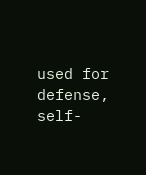used for defense, self-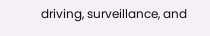driving, surveillance, and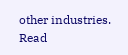other industries. Read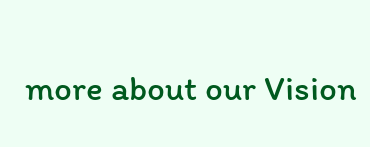more about our Vision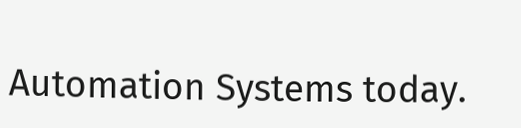Automation Systems today.